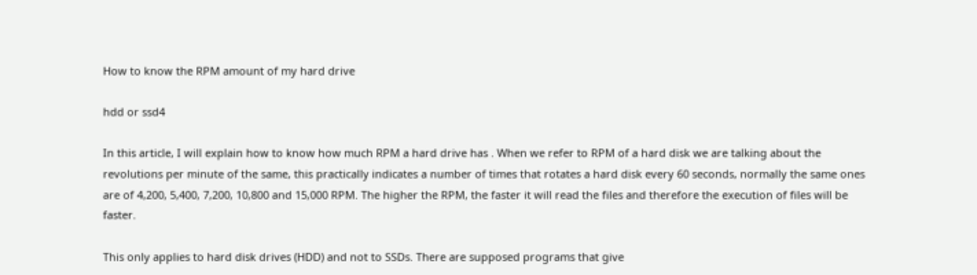How to know the RPM amount of my hard drive

hdd or ssd4

In this article, I will explain how to know how much RPM a hard drive has . When we refer to RPM of a hard disk we are talking about the revolutions per minute of the same, this practically indicates a number of times that rotates a hard disk every 60 seconds, normally the same ones are of 4,200, 5,400, 7,200, 10,800 and 15,000 RPM. The higher the RPM, the faster it will read the files and therefore the execution of files will be faster.

This only applies to hard disk drives (HDD) and not to SSDs. There are supposed programs that give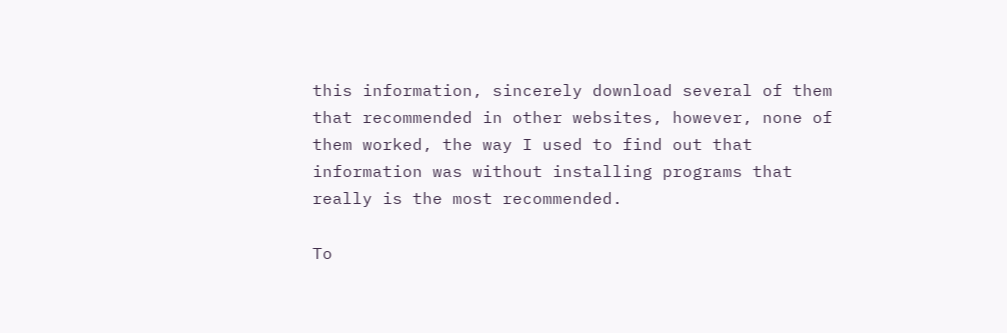this information, sincerely download several of them that recommended in other websites, however, none of them worked, the way I used to find out that information was without installing programs that really is the most recommended.

To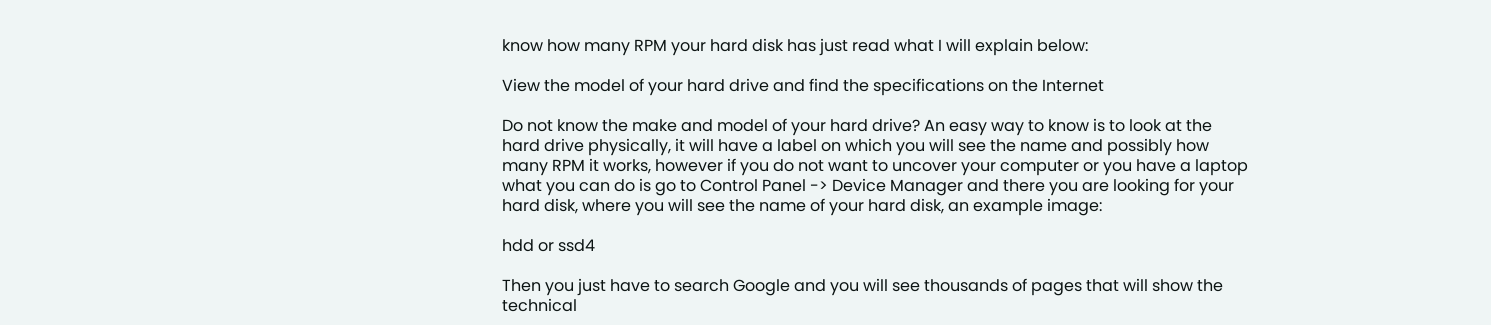know how many RPM your hard disk has just read what I will explain below:

View the model of your hard drive and find the specifications on the Internet

Do not know the make and model of your hard drive? An easy way to know is to look at the hard drive physically, it will have a label on which you will see the name and possibly how many RPM it works, however if you do not want to uncover your computer or you have a laptop what you can do is go to Control Panel -> Device Manager and there you are looking for your hard disk, where you will see the name of your hard disk, an example image:

hdd or ssd4

Then you just have to search Google and you will see thousands of pages that will show the technical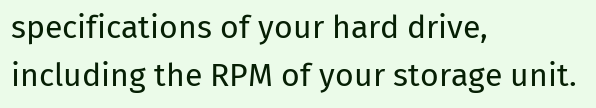specifications of your hard drive, including the RPM of your storage unit.